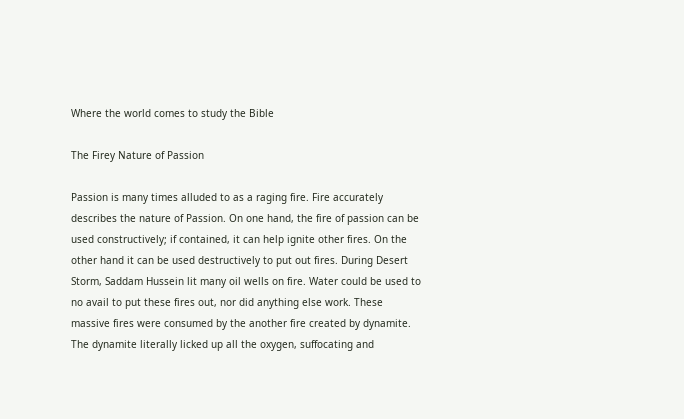Where the world comes to study the Bible

The Firey Nature of Passion

Passion is many times alluded to as a raging fire. Fire accurately describes the nature of Passion. On one hand, the fire of passion can be used constructively; if contained, it can help ignite other fires. On the other hand it can be used destructively to put out fires. During Desert Storm, Saddam Hussein lit many oil wells on fire. Water could be used to no avail to put these fires out, nor did anything else work. These massive fires were consumed by the another fire created by dynamite. The dynamite literally licked up all the oxygen, suffocating and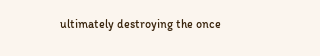ultimately destroying the once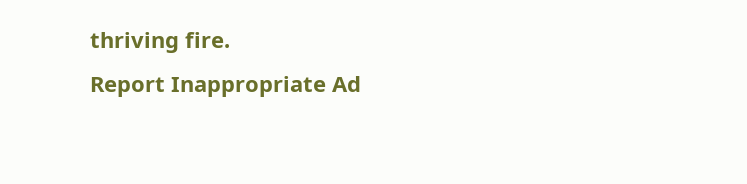thriving fire.
Report Inappropriate Ad